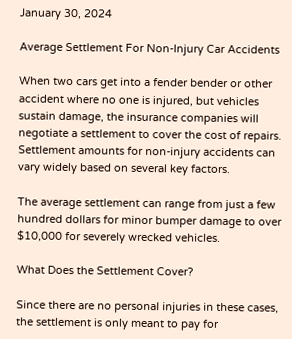January 30, 2024

Average Settlement For Non-Injury Car Accidents

When two cars get into a fender bender or other accident where no one is injured, but vehicles sustain damage, the insurance companies will negotiate a settlement to cover the cost of repairs. Settlement amounts for non-injury accidents can vary widely based on several key factors.

The average settlement can range from just a few hundred dollars for minor bumper damage to over $10,000 for severely wrecked vehicles.

What Does the Settlement Cover?

Since there are no personal injuries in these cases, the settlement is only meant to pay for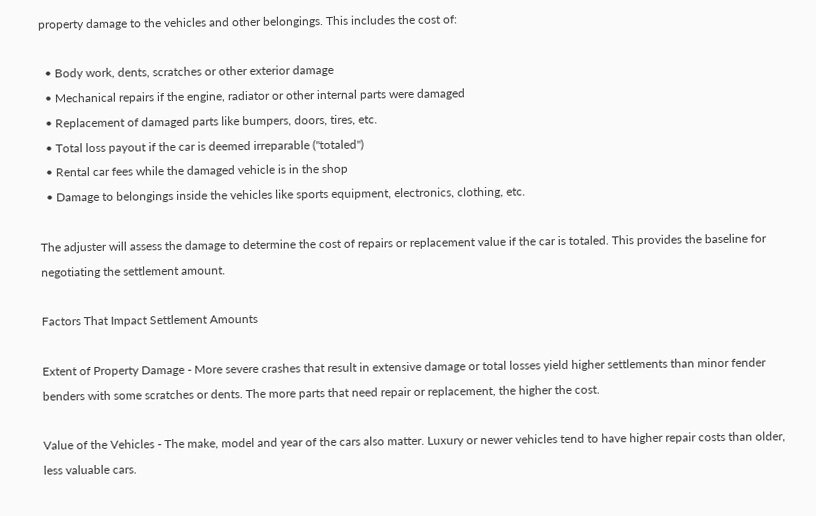property damage to the vehicles and other belongings. This includes the cost of:

  • Body work, dents, scratches or other exterior damage
  • Mechanical repairs if the engine, radiator or other internal parts were damaged
  • Replacement of damaged parts like bumpers, doors, tires, etc.
  • Total loss payout if the car is deemed irreparable ("totaled")
  • Rental car fees while the damaged vehicle is in the shop
  • Damage to belongings inside the vehicles like sports equipment, electronics, clothing, etc.

The adjuster will assess the damage to determine the cost of repairs or replacement value if the car is totaled. This provides the baseline for negotiating the settlement amount.

Factors That Impact Settlement Amounts

Extent of Property Damage - More severe crashes that result in extensive damage or total losses yield higher settlements than minor fender benders with some scratches or dents. The more parts that need repair or replacement, the higher the cost.

Value of the Vehicles - The make, model and year of the cars also matter. Luxury or newer vehicles tend to have higher repair costs than older, less valuable cars.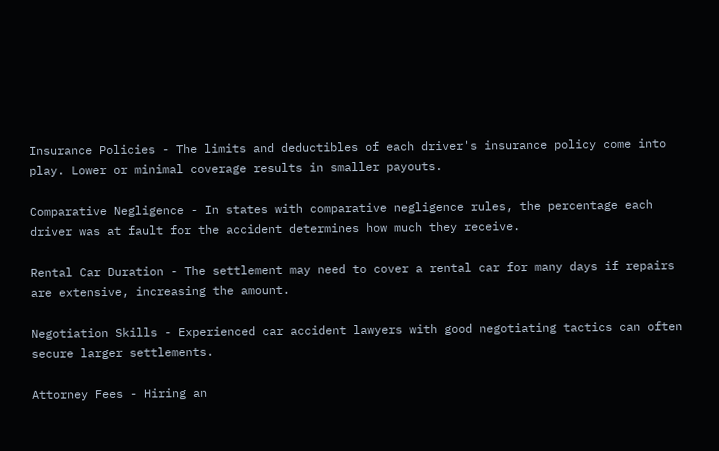Insurance Policies - The limits and deductibles of each driver's insurance policy come into play. Lower or minimal coverage results in smaller payouts.

Comparative Negligence - In states with comparative negligence rules, the percentage each driver was at fault for the accident determines how much they receive.

Rental Car Duration - The settlement may need to cover a rental car for many days if repairs are extensive, increasing the amount.

Negotiation Skills - Experienced car accident lawyers with good negotiating tactics can often secure larger settlements.

Attorney Fees - Hiring an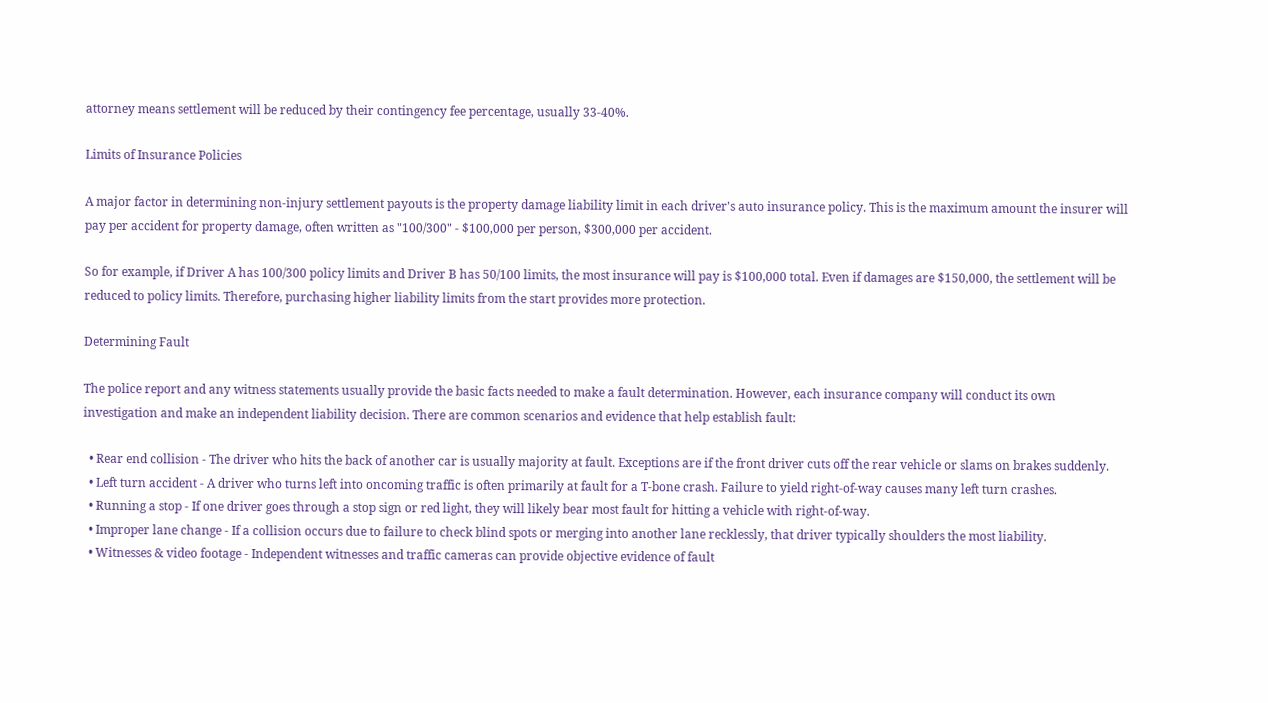attorney means settlement will be reduced by their contingency fee percentage, usually 33-40%.

Limits of Insurance Policies

A major factor in determining non-injury settlement payouts is the property damage liability limit in each driver's auto insurance policy. This is the maximum amount the insurer will pay per accident for property damage, often written as "100/300" - $100,000 per person, $300,000 per accident.

So for example, if Driver A has 100/300 policy limits and Driver B has 50/100 limits, the most insurance will pay is $100,000 total. Even if damages are $150,000, the settlement will be reduced to policy limits. Therefore, purchasing higher liability limits from the start provides more protection.

Determining Fault

The police report and any witness statements usually provide the basic facts needed to make a fault determination. However, each insurance company will conduct its own investigation and make an independent liability decision. There are common scenarios and evidence that help establish fault:

  • Rear end collision - The driver who hits the back of another car is usually majority at fault. Exceptions are if the front driver cuts off the rear vehicle or slams on brakes suddenly.
  • Left turn accident - A driver who turns left into oncoming traffic is often primarily at fault for a T-bone crash. Failure to yield right-of-way causes many left turn crashes.
  • Running a stop - If one driver goes through a stop sign or red light, they will likely bear most fault for hitting a vehicle with right-of-way.
  • Improper lane change - If a collision occurs due to failure to check blind spots or merging into another lane recklessly, that driver typically shoulders the most liability.
  • Witnesses & video footage - Independent witnesses and traffic cameras can provide objective evidence of fault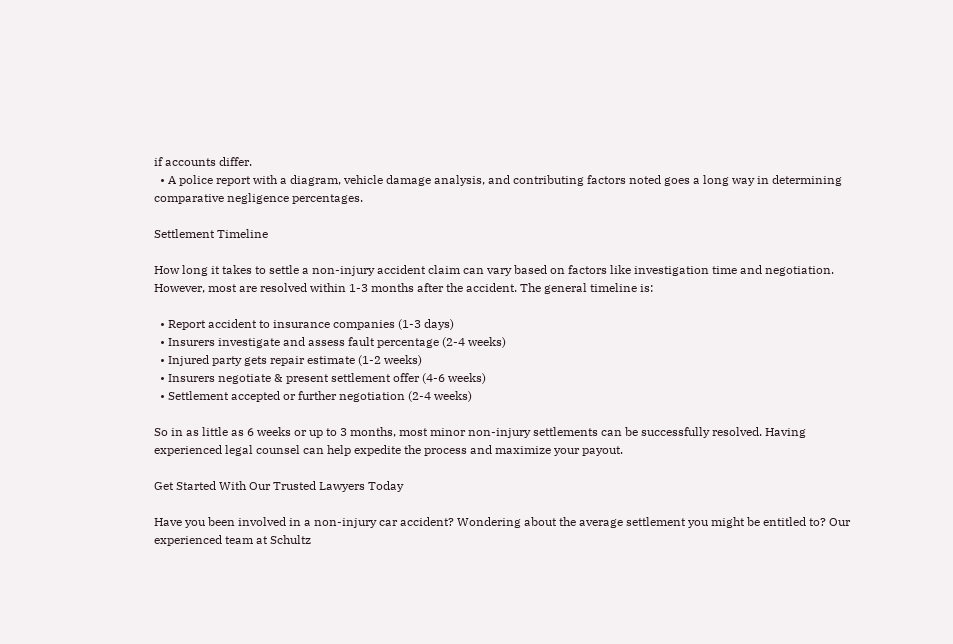if accounts differ.
  • A police report with a diagram, vehicle damage analysis, and contributing factors noted goes a long way in determining comparative negligence percentages.

Settlement Timeline

How long it takes to settle a non-injury accident claim can vary based on factors like investigation time and negotiation. However, most are resolved within 1-3 months after the accident. The general timeline is:

  • Report accident to insurance companies (1-3 days)
  • Insurers investigate and assess fault percentage (2-4 weeks)
  • Injured party gets repair estimate (1-2 weeks)
  • Insurers negotiate & present settlement offer (4-6 weeks)
  • Settlement accepted or further negotiation (2-4 weeks)

So in as little as 6 weeks or up to 3 months, most minor non-injury settlements can be successfully resolved. Having experienced legal counsel can help expedite the process and maximize your payout.

Get Started With Our Trusted Lawyers Today

Have you been involved in a non-injury car accident? Wondering about the average settlement you might be entitled to? Our experienced team at Schultz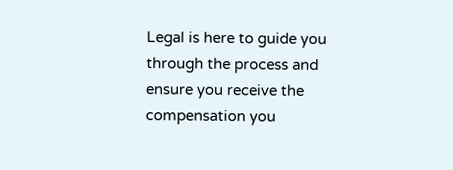Legal is here to guide you through the process and ensure you receive the compensation you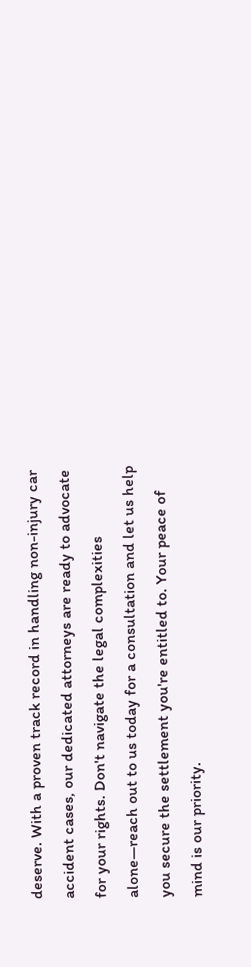deserve. With a proven track record in handling non-injury car accident cases, our dedicated attorneys are ready to advocate for your rights. Don't navigate the legal complexities alone—reach out to us today for a consultation and let us help you secure the settlement you're entitled to. Your peace of mind is our priority.